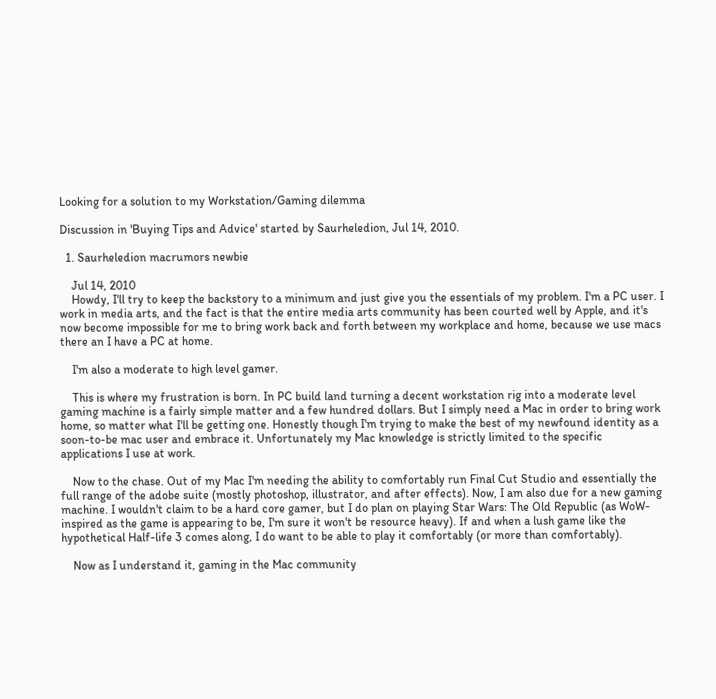Looking for a solution to my Workstation/Gaming dilemma

Discussion in 'Buying Tips and Advice' started by Saurheledion, Jul 14, 2010.

  1. Saurheledion macrumors newbie

    Jul 14, 2010
    Howdy, I'll try to keep the backstory to a minimum and just give you the essentials of my problem. I'm a PC user. I work in media arts, and the fact is that the entire media arts community has been courted well by Apple, and it's now become impossible for me to bring work back and forth between my workplace and home, because we use macs there an I have a PC at home.

    I'm also a moderate to high level gamer.

    This is where my frustration is born. In PC build land turning a decent workstation rig into a moderate level gaming machine is a fairly simple matter and a few hundred dollars. But I simply need a Mac in order to bring work home, so matter what I'll be getting one. Honestly though I'm trying to make the best of my newfound identity as a soon-to-be mac user and embrace it. Unfortunately my Mac knowledge is strictly limited to the specific applications I use at work.

    Now to the chase. Out of my Mac I'm needing the ability to comfortably run Final Cut Studio and essentially the full range of the adobe suite (mostly photoshop, illustrator, and after effects). Now, I am also due for a new gaming machine. I wouldn't claim to be a hard core gamer, but I do plan on playing Star Wars: The Old Republic (as WoW-inspired as the game is appearing to be, I'm sure it won't be resource heavy). If and when a lush game like the hypothetical Half-life 3 comes along, I do want to be able to play it comfortably (or more than comfortably).

    Now as I understand it, gaming in the Mac community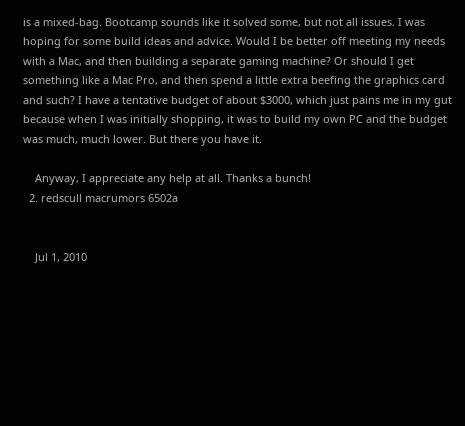is a mixed-bag. Bootcamp sounds like it solved some, but not all issues. I was hoping for some build ideas and advice. Would I be better off meeting my needs with a Mac, and then building a separate gaming machine? Or should I get something like a Mac Pro, and then spend a little extra beefing the graphics card and such? I have a tentative budget of about $3000, which just pains me in my gut because when I was initially shopping, it was to build my own PC and the budget was much, much lower. But there you have it.

    Anyway, I appreciate any help at all. Thanks a bunch!
  2. redscull macrumors 6502a


    Jul 1, 2010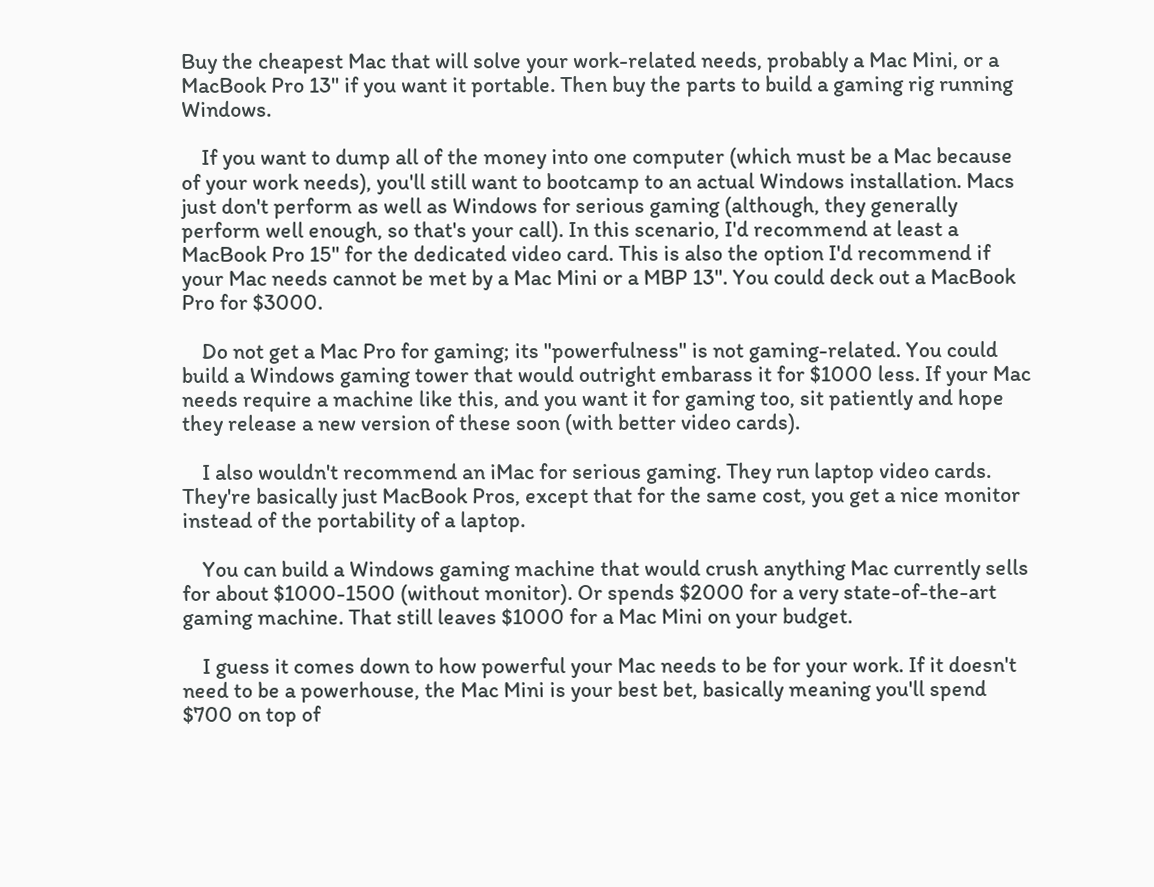Buy the cheapest Mac that will solve your work-related needs, probably a Mac Mini, or a MacBook Pro 13" if you want it portable. Then buy the parts to build a gaming rig running Windows.

    If you want to dump all of the money into one computer (which must be a Mac because of your work needs), you'll still want to bootcamp to an actual Windows installation. Macs just don't perform as well as Windows for serious gaming (although, they generally perform well enough, so that's your call). In this scenario, I'd recommend at least a MacBook Pro 15" for the dedicated video card. This is also the option I'd recommend if your Mac needs cannot be met by a Mac Mini or a MBP 13". You could deck out a MacBook Pro for $3000.

    Do not get a Mac Pro for gaming; its "powerfulness" is not gaming-related. You could build a Windows gaming tower that would outright embarass it for $1000 less. If your Mac needs require a machine like this, and you want it for gaming too, sit patiently and hope they release a new version of these soon (with better video cards).

    I also wouldn't recommend an iMac for serious gaming. They run laptop video cards. They're basically just MacBook Pros, except that for the same cost, you get a nice monitor instead of the portability of a laptop.

    You can build a Windows gaming machine that would crush anything Mac currently sells for about $1000-1500 (without monitor). Or spends $2000 for a very state-of-the-art gaming machine. That still leaves $1000 for a Mac Mini on your budget.

    I guess it comes down to how powerful your Mac needs to be for your work. If it doesn't need to be a powerhouse, the Mac Mini is your best bet, basically meaning you'll spend $700 on top of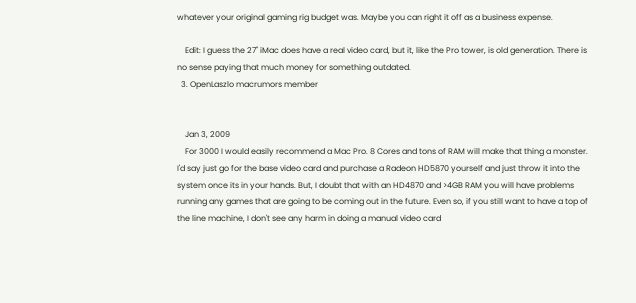whatever your original gaming rig budget was. Maybe you can right it off as a business expense.

    Edit: I guess the 27" iMac does have a real video card, but it, like the Pro tower, is old generation. There is no sense paying that much money for something outdated.
  3. OpenLaszlo macrumors member


    Jan 3, 2009
    For 3000 I would easily recommend a Mac Pro. 8 Cores and tons of RAM will make that thing a monster. I'd say just go for the base video card and purchase a Radeon HD5870 yourself and just throw it into the system once its in your hands. But, I doubt that with an HD4870 and >4GB RAM you will have problems running any games that are going to be coming out in the future. Even so, if you still want to have a top of the line machine, I don't see any harm in doing a manual video card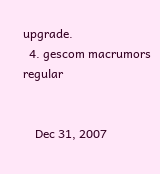upgrade.
  4. gescom macrumors regular


    Dec 31, 2007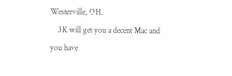Westerville, OH.
    3K will get you a decent Mac and you have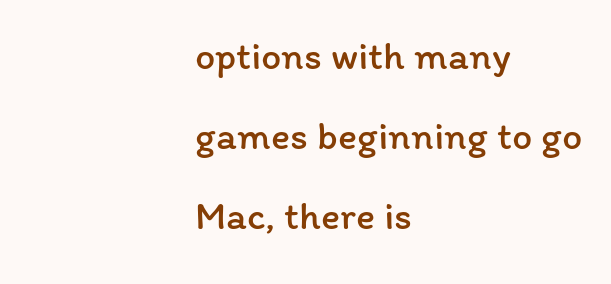options with many games beginning to go Mac, there is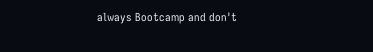always Bootcamp and don't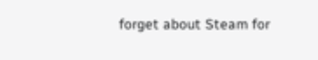forget about Steam for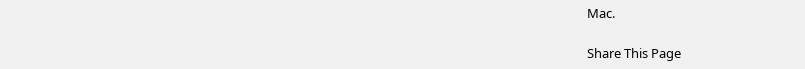Mac.

Share This Page